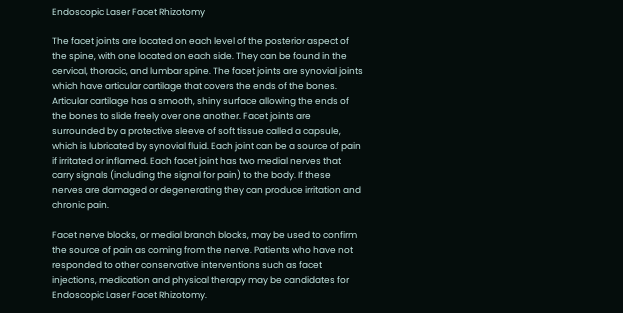Endoscopic Laser Facet Rhizotomy

The facet joints are located on each level of the posterior aspect of the spine, with one located on each side. They can be found in the cervical, thoracic, and lumbar spine. The facet joints are synovial joints which have articular cartilage that covers the ends of the bones. Articular cartilage has a smooth, shiny surface allowing the ends of the bones to slide freely over one another. Facet joints are surrounded by a protective sleeve of soft tissue called a capsule, which is lubricated by synovial fluid. Each joint can be a source of pain if irritated or inflamed. Each facet joint has two medial nerves that carry signals (including the signal for pain) to the body. If these nerves are damaged or degenerating they can produce irritation and chronic pain.

Facet nerve blocks, or medial branch blocks, may be used to confirm the source of pain as coming from the nerve. Patients who have not responded to other conservative interventions such as facet injections, medication and physical therapy may be candidates for Endoscopic Laser Facet Rhizotomy.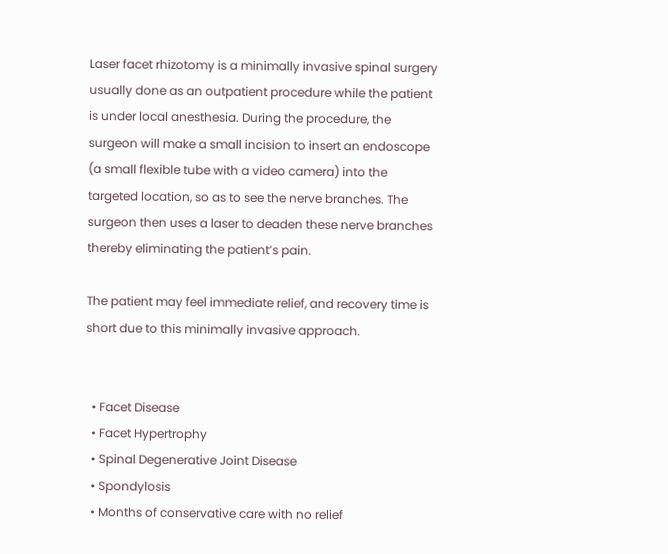Laser facet rhizotomy is a minimally invasive spinal surgery usually done as an outpatient procedure while the patient is under local anesthesia. During the procedure, the surgeon will make a small incision to insert an endoscope (a small flexible tube with a video camera) into the targeted location, so as to see the nerve branches. The surgeon then uses a laser to deaden these nerve branches thereby eliminating the patient’s pain.

The patient may feel immediate relief, and recovery time is short due to this minimally invasive approach.


  • Facet Disease
  • Facet Hypertrophy
  • Spinal Degenerative Joint Disease
  • Spondylosis
  • Months of conservative care with no relief